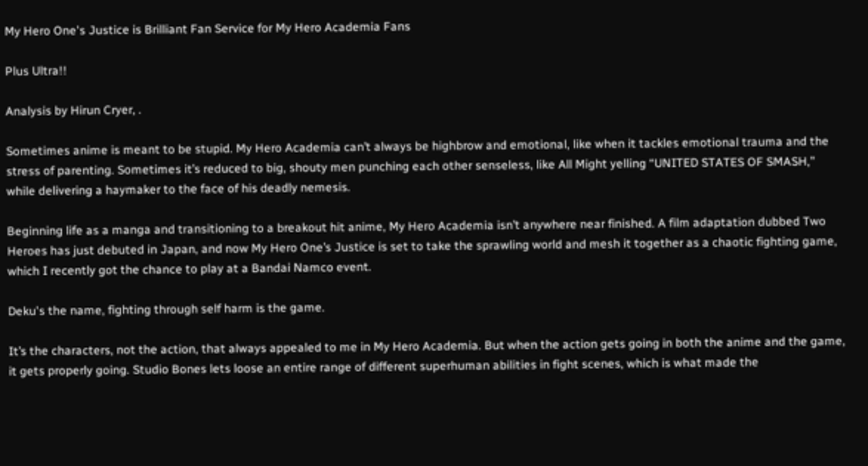My Hero One's Justice is Brilliant Fan Service for My Hero Academia Fans

Plus Ultra!!

Analysis by Hirun Cryer, .

Sometimes anime is meant to be stupid. My Hero Academia can’t always be highbrow and emotional, like when it tackles emotional trauma and the stress of parenting. Sometimes it’s reduced to big, shouty men punching each other senseless, like All Might yelling “UNITED STATES OF SMASH,” while delivering a haymaker to the face of his deadly nemesis.

Beginning life as a manga and transitioning to a breakout hit anime, My Hero Academia isn’t anywhere near finished. A film adaptation dubbed Two Heroes has just debuted in Japan, and now My Hero One’s Justice is set to take the sprawling world and mesh it together as a chaotic fighting game, which I recently got the chance to play at a Bandai Namco event.

Deku's the name, fighting through self harm is the game.

It’s the characters, not the action, that always appealed to me in My Hero Academia. But when the action gets going in both the anime and the game, it gets properly going. Studio Bones lets loose an entire range of different superhuman abilities in fight scenes, which is what made the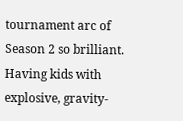tournament arc of Season 2 so brilliant. Having kids with explosive, gravity-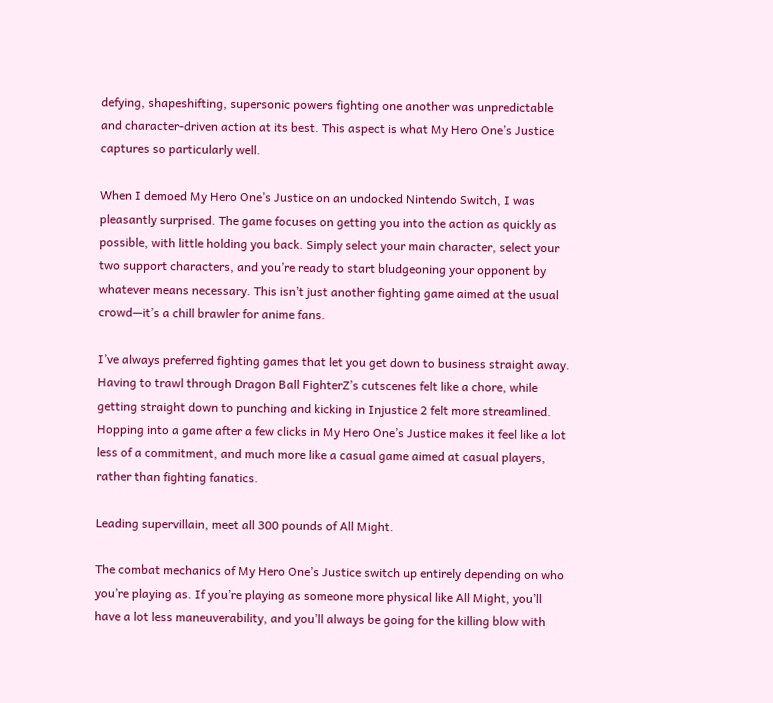defying, shapeshifting, supersonic powers fighting one another was unpredictable and character-driven action at its best. This aspect is what My Hero One’s Justice captures so particularly well.

When I demoed My Hero One’s Justice on an undocked Nintendo Switch, I was pleasantly surprised. The game focuses on getting you into the action as quickly as possible, with little holding you back. Simply select your main character, select your two support characters, and you’re ready to start bludgeoning your opponent by whatever means necessary. This isn’t just another fighting game aimed at the usual crowd—it’s a chill brawler for anime fans.

I’ve always preferred fighting games that let you get down to business straight away. Having to trawl through Dragon Ball FighterZ’s cutscenes felt like a chore, while getting straight down to punching and kicking in Injustice 2 felt more streamlined. Hopping into a game after a few clicks in My Hero One’s Justice makes it feel like a lot less of a commitment, and much more like a casual game aimed at casual players, rather than fighting fanatics.

Leading supervillain, meet all 300 pounds of All Might.

The combat mechanics of My Hero One’s Justice switch up entirely depending on who you’re playing as. If you’re playing as someone more physical like All Might, you’ll have a lot less maneuverability, and you’ll always be going for the killing blow with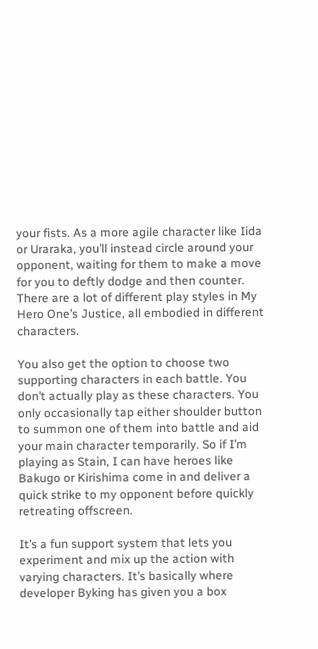your fists. As a more agile character like Iida or Uraraka, you’ll instead circle around your opponent, waiting for them to make a move for you to deftly dodge and then counter. There are a lot of different play styles in My Hero One’s Justice, all embodied in different characters.

You also get the option to choose two supporting characters in each battle. You don’t actually play as these characters. You only occasionally tap either shoulder button to summon one of them into battle and aid your main character temporarily. So if I’m playing as Stain, I can have heroes like Bakugo or Kirishima come in and deliver a quick strike to my opponent before quickly retreating offscreen.

It’s a fun support system that lets you experiment and mix up the action with varying characters. It’s basically where developer Byking has given you a box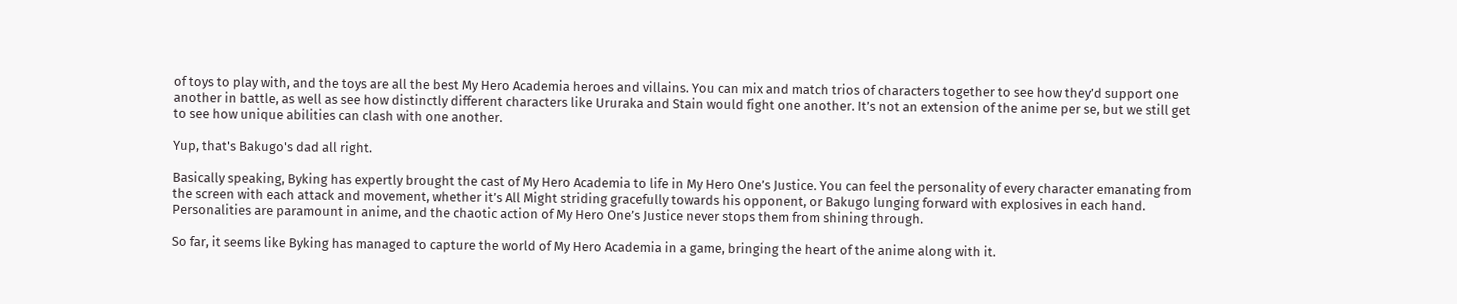of toys to play with, and the toys are all the best My Hero Academia heroes and villains. You can mix and match trios of characters together to see how they’d support one another in battle, as well as see how distinctly different characters like Ururaka and Stain would fight one another. It’s not an extension of the anime per se, but we still get to see how unique abilities can clash with one another.

Yup, that's Bakugo's dad all right.

Basically speaking, Byking has expertly brought the cast of My Hero Academia to life in My Hero One’s Justice. You can feel the personality of every character emanating from the screen with each attack and movement, whether it’s All Might striding gracefully towards his opponent, or Bakugo lunging forward with explosives in each hand. Personalities are paramount in anime, and the chaotic action of My Hero One’s Justice never stops them from shining through.

So far, it seems like Byking has managed to capture the world of My Hero Academia in a game, bringing the heart of the anime along with it.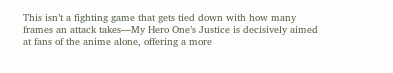This isn’t a fighting game that gets tied down with how many frames an attack takes—My Hero One’s Justice is decisively aimed at fans of the anime alone, offering a more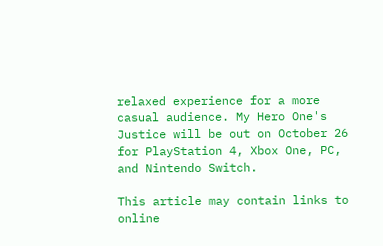relaxed experience for a more casual audience. My Hero One's Justice will be out on October 26 for PlayStation 4, Xbox One, PC, and Nintendo Switch.

This article may contain links to online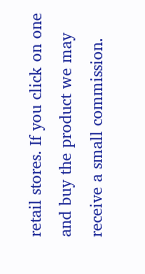retail stores. If you click on one and buy the product we may receive a small commission.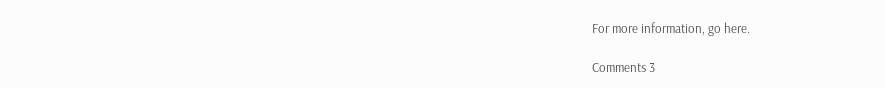For more information, go here.

Comments 3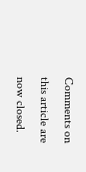Comments on this article are now closed.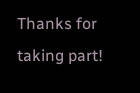Thanks for taking part!